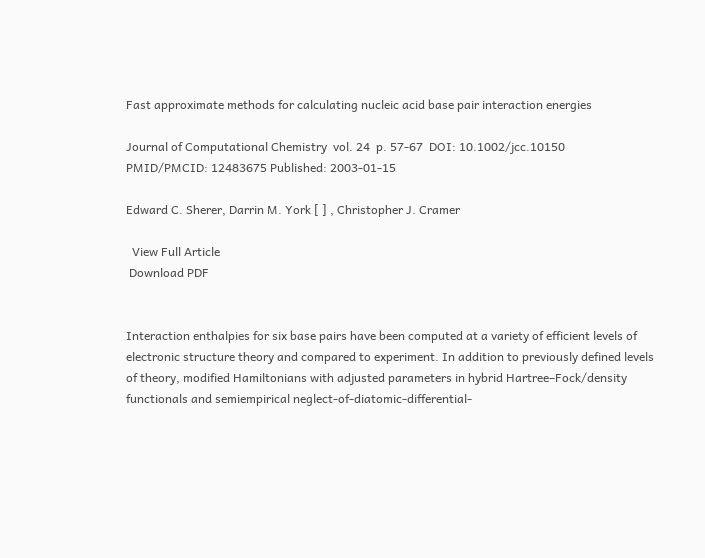Fast approximate methods for calculating nucleic acid base pair interaction energies

Journal of Computational Chemistry  vol. 24  p. 57-67  DOI: 10.1002/jcc.10150
PMID/PMCID: 12483675 Published: 2003-01-15

Edward C. Sherer, Darrin M. York [ ] , Christopher J. Cramer

  View Full Article
 Download PDF


Interaction enthalpies for six base pairs have been computed at a variety of efficient levels of electronic structure theory and compared to experiment. In addition to previously defined levels of theory, modified Hamiltonians with adjusted parameters in hybrid Hartree–Fock/density functionals and semiempirical neglect-of-diatomic-differential-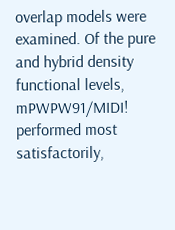overlap models were examined. Of the pure and hybrid density functional levels, mPWPW91/MIDI! performed most satisfactorily,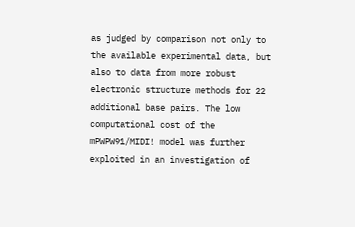as judged by comparison not only to the available experimental data, but also to data from more robust electronic structure methods for 22 additional base pairs. The low computational cost of the mPWPW91/MIDI! model was further exploited in an investigation of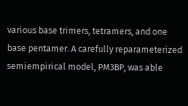various base trimers, tetramers, and one base pentamer. A carefully reparameterized semiempirical model, PM3BP, was able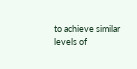to achieve similar levels of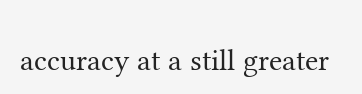accuracy at a still greater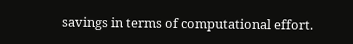savings in terms of computational effort.